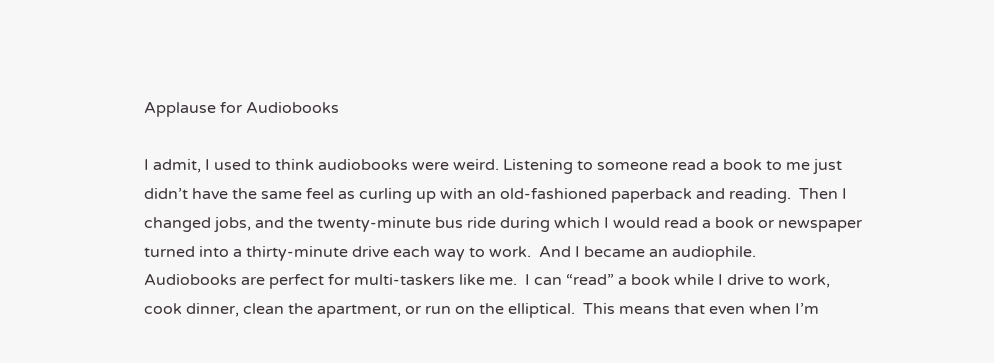Applause for Audiobooks

I admit, I used to think audiobooks were weird. Listening to someone read a book to me just didn’t have the same feel as curling up with an old-fashioned paperback and reading.  Then I changed jobs, and the twenty-minute bus ride during which I would read a book or newspaper turned into a thirty-minute drive each way to work.  And I became an audiophile.
Audiobooks are perfect for multi-taskers like me.  I can “read” a book while I drive to work, cook dinner, clean the apartment, or run on the elliptical.  This means that even when I’m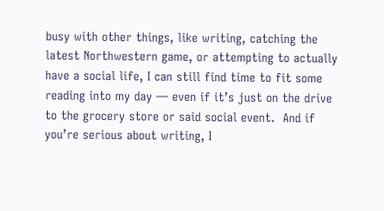busy with other things, like writing, catching the latest Northwestern game, or attempting to actually have a social life, I can still find time to fit some reading into my day — even if it’s just on the drive to the grocery store or said social event.  And if you’re serious about writing, I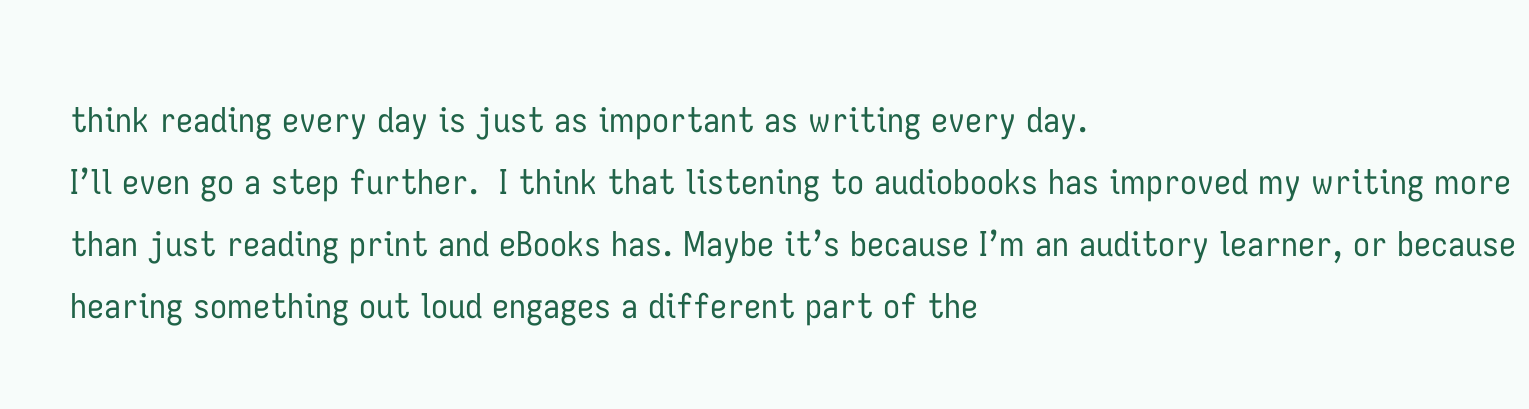think reading every day is just as important as writing every day.
I’ll even go a step further.  I think that listening to audiobooks has improved my writing more than just reading print and eBooks has. Maybe it’s because I’m an auditory learner, or because hearing something out loud engages a different part of the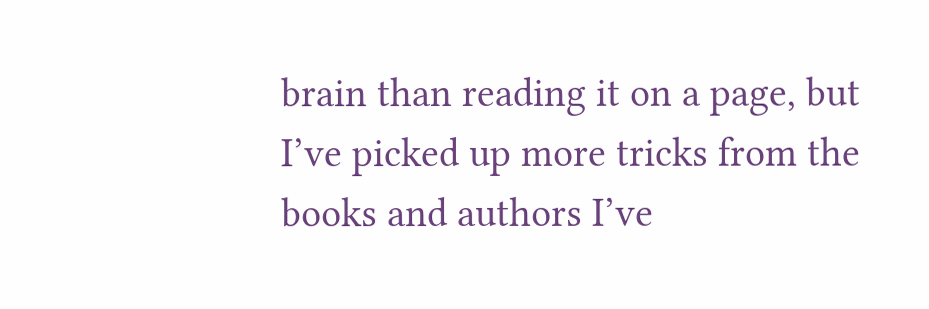brain than reading it on a page, but I’ve picked up more tricks from the books and authors I’ve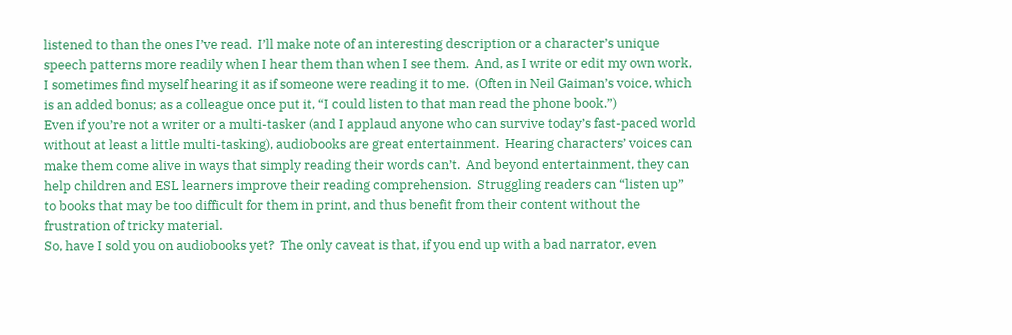listened to than the ones I’ve read.  I’ll make note of an interesting description or a character’s unique speech patterns more readily when I hear them than when I see them.  And, as I write or edit my own work, I sometimes find myself hearing it as if someone were reading it to me.  (Often in Neil Gaiman’s voice, which is an added bonus; as a colleague once put it, “I could listen to that man read the phone book.”)
Even if you’re not a writer or a multi-tasker (and I applaud anyone who can survive today’s fast-paced world without at least a little multi-tasking), audiobooks are great entertainment.  Hearing characters’ voices can make them come alive in ways that simply reading their words can’t.  And beyond entertainment, they can help children and ESL learners improve their reading comprehension.  Struggling readers can “listen up” to books that may be too difficult for them in print, and thus benefit from their content without the frustration of tricky material.
So, have I sold you on audiobooks yet?  The only caveat is that, if you end up with a bad narrator, even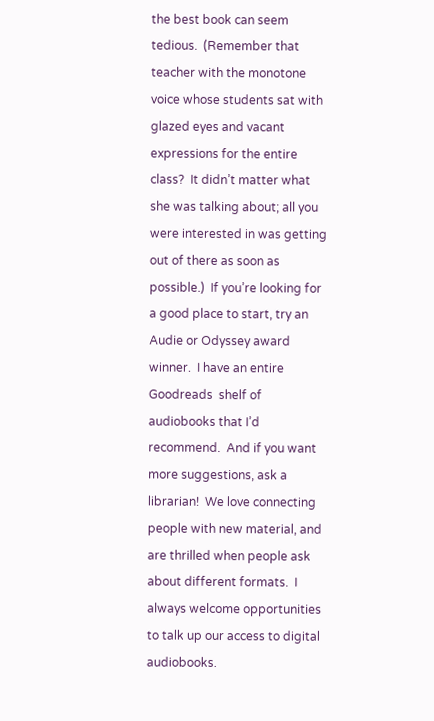the best book can seem tedious.  (Remember that teacher with the monotone voice whose students sat with glazed eyes and vacant expressions for the entire class?  It didn’t matter what she was talking about; all you were interested in was getting out of there as soon as possible.)  If you’re looking for a good place to start, try an Audie or Odyssey award winner.  I have an entire Goodreads  shelf of audiobooks that I’d recommend.  And if you want more suggestions, ask a librarian!  We love connecting people with new material, and are thrilled when people ask about different formats.  I always welcome opportunities to talk up our access to digital audiobooks.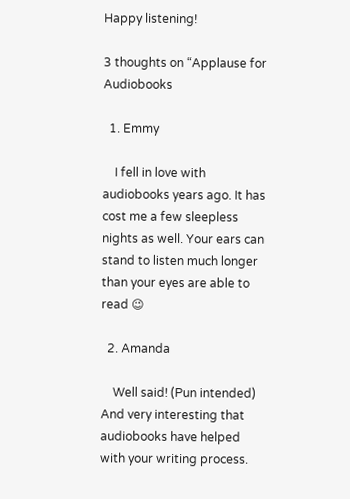Happy listening!

3 thoughts on “Applause for Audiobooks

  1. Emmy

    I fell in love with audiobooks years ago. It has cost me a few sleepless nights as well. Your ears can stand to listen much longer than your eyes are able to read 😉

  2. Amanda

    Well said! (Pun intended) And very interesting that audiobooks have helped with your writing process.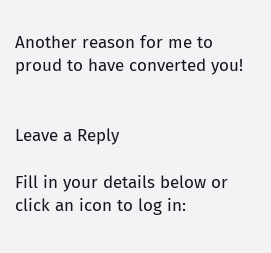Another reason for me to proud to have converted you!


Leave a Reply

Fill in your details below or click an icon to log in: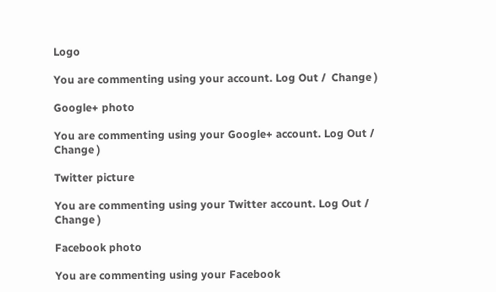Logo

You are commenting using your account. Log Out /  Change )

Google+ photo

You are commenting using your Google+ account. Log Out /  Change )

Twitter picture

You are commenting using your Twitter account. Log Out /  Change )

Facebook photo

You are commenting using your Facebook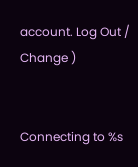account. Log Out /  Change )


Connecting to %s